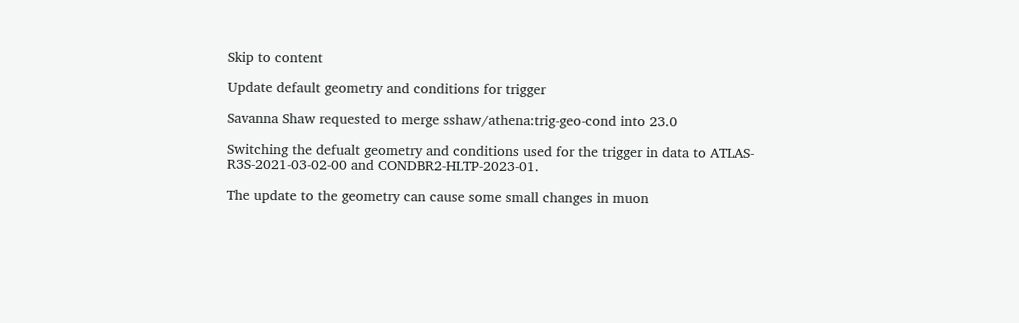Skip to content

Update default geometry and conditions for trigger

Savanna Shaw requested to merge sshaw/athena:trig-geo-cond into 23.0

Switching the defualt geometry and conditions used for the trigger in data to ATLAS-R3S-2021-03-02-00 and CONDBR2-HLTP-2023-01.

The update to the geometry can cause some small changes in muon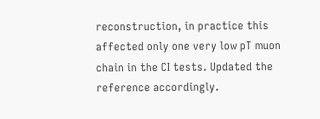reconstruction, in practice this affected only one very low pT muon chain in the CI tests. Updated the reference accordingly.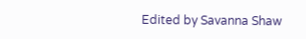Edited by Savanna Shaw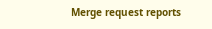Merge request reports